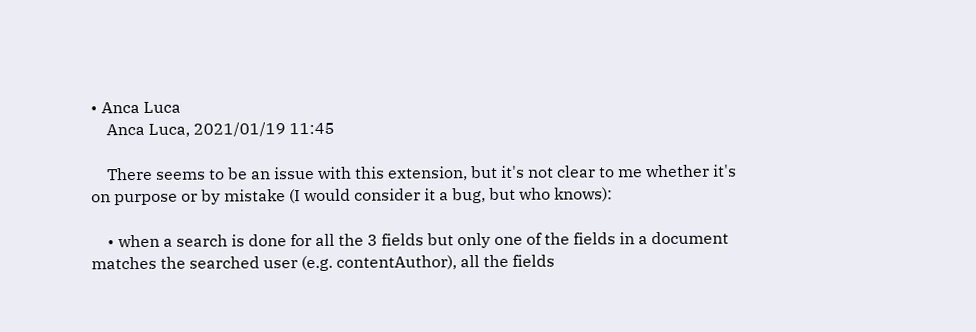• Anca Luca
    Anca Luca, 2021/01/19 11:45

    There seems to be an issue with this extension, but it's not clear to me whether it's on purpose or by mistake (I would consider it a bug, but who knows):

    • when a search is done for all the 3 fields but only one of the fields in a document matches the searched user (e.g. contentAuthor), all the fields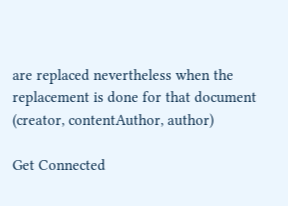are replaced nevertheless when the replacement is done for that document (creator, contentAuthor, author)

Get Connected